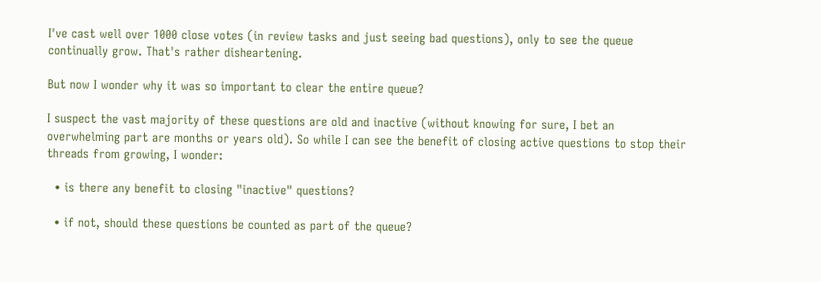I've cast well over 1000 close votes (in review tasks and just seeing bad questions), only to see the queue continually grow. That's rather disheartening.

But now I wonder why it was so important to clear the entire queue?

I suspect the vast majority of these questions are old and inactive (without knowing for sure, I bet an overwhelming part are months or years old). So while I can see the benefit of closing active questions to stop their threads from growing, I wonder:

  • is there any benefit to closing "inactive" questions?

  • if not, should these questions be counted as part of the queue?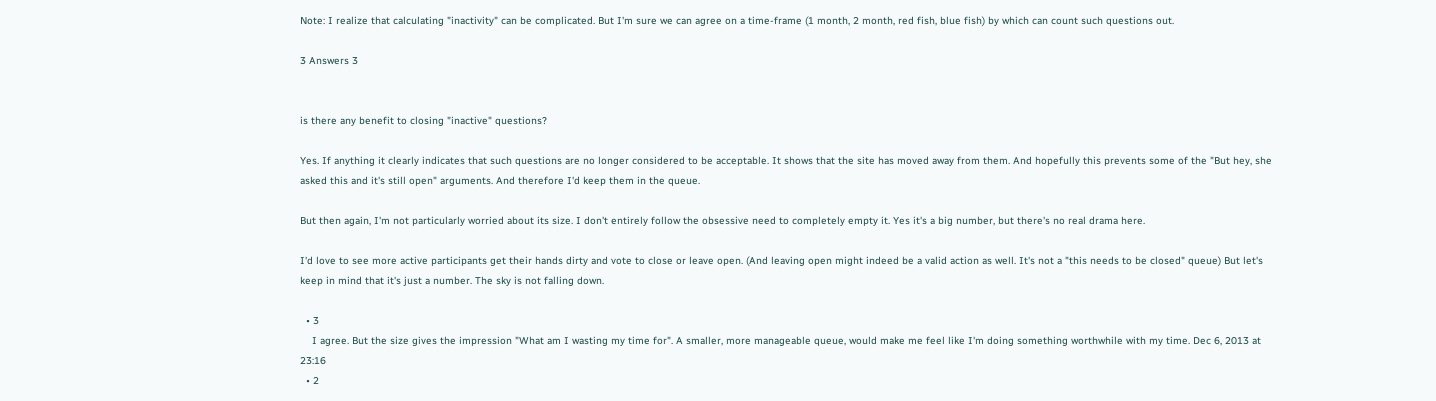Note: I realize that calculating "inactivity" can be complicated. But I'm sure we can agree on a time-frame (1 month, 2 month, red fish, blue fish) by which can count such questions out.

3 Answers 3


is there any benefit to closing "inactive" questions?

Yes. If anything it clearly indicates that such questions are no longer considered to be acceptable. It shows that the site has moved away from them. And hopefully this prevents some of the "But hey, she asked this and it's still open" arguments. And therefore I'd keep them in the queue.

But then again, I'm not particularly worried about its size. I don't entirely follow the obsessive need to completely empty it. Yes it's a big number, but there's no real drama here.

I'd love to see more active participants get their hands dirty and vote to close or leave open. (And leaving open might indeed be a valid action as well. It's not a "this needs to be closed" queue) But let's keep in mind that it's just a number. The sky is not falling down.

  • 3
    I agree. But the size gives the impression "What am I wasting my time for". A smaller, more manageable queue, would make me feel like I'm doing something worthwhile with my time. Dec 6, 2013 at 23:16
  • 2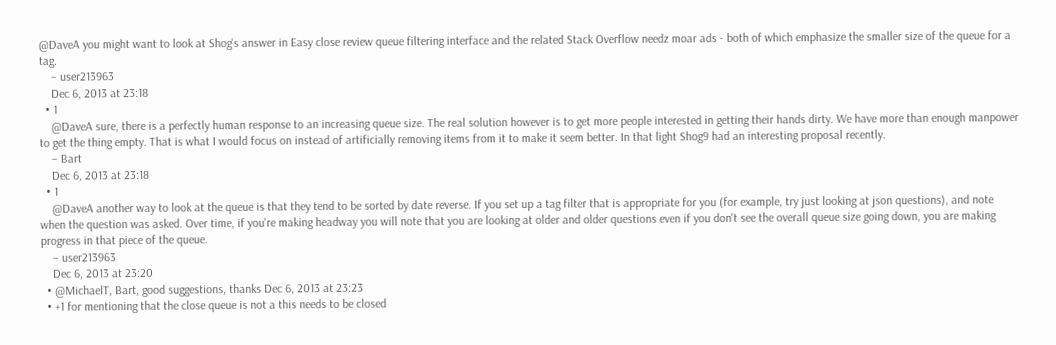@DaveA you might want to look at Shog's answer in Easy close review queue filtering interface and the related Stack Overflow needz moar ads - both of which emphasize the smaller size of the queue for a tag.
    – user213963
    Dec 6, 2013 at 23:18
  • 1
    @DaveA sure, there is a perfectly human response to an increasing queue size. The real solution however is to get more people interested in getting their hands dirty. We have more than enough manpower to get the thing empty. That is what I would focus on instead of artificially removing items from it to make it seem better. In that light Shog9 had an interesting proposal recently.
    – Bart
    Dec 6, 2013 at 23:18
  • 1
    @DaveA another way to look at the queue is that they tend to be sorted by date reverse. If you set up a tag filter that is appropriate for you (for example, try just looking at json questions), and note when the question was asked. Over time, if you're making headway you will note that you are looking at older and older questions even if you don't see the overall queue size going down, you are making progress in that piece of the queue.
    – user213963
    Dec 6, 2013 at 23:20
  • @MichaelT, Bart, good suggestions, thanks Dec 6, 2013 at 23:23
  • +1 for mentioning that the close queue is not a this needs to be closed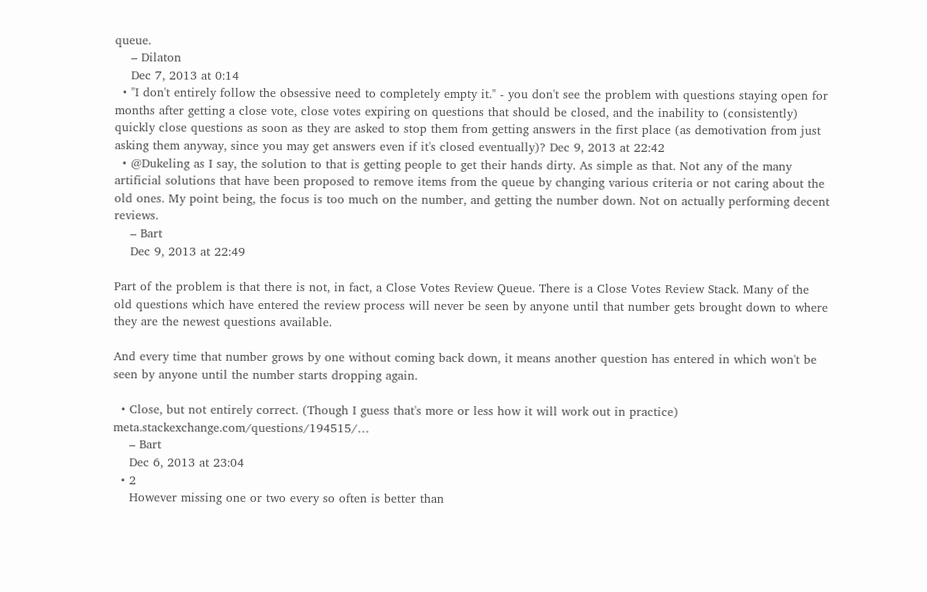queue.
    – Dilaton
    Dec 7, 2013 at 0:14
  • "I don't entirely follow the obsessive need to completely empty it." - you don't see the problem with questions staying open for months after getting a close vote, close votes expiring on questions that should be closed, and the inability to (consistently) quickly close questions as soon as they are asked to stop them from getting answers in the first place (as demotivation from just asking them anyway, since you may get answers even if it's closed eventually)? Dec 9, 2013 at 22:42
  • @Dukeling as I say, the solution to that is getting people to get their hands dirty. As simple as that. Not any of the many artificial solutions that have been proposed to remove items from the queue by changing various criteria or not caring about the old ones. My point being, the focus is too much on the number, and getting the number down. Not on actually performing decent reviews.
    – Bart
    Dec 9, 2013 at 22:49

Part of the problem is that there is not, in fact, a Close Votes Review Queue. There is a Close Votes Review Stack. Many of the old questions which have entered the review process will never be seen by anyone until that number gets brought down to where they are the newest questions available.

And every time that number grows by one without coming back down, it means another question has entered in which won't be seen by anyone until the number starts dropping again.

  • Close, but not entirely correct. (Though I guess that's more or less how it will work out in practice) meta.stackexchange.com/questions/194515/…
    – Bart
    Dec 6, 2013 at 23:04
  • 2
    However missing one or two every so often is better than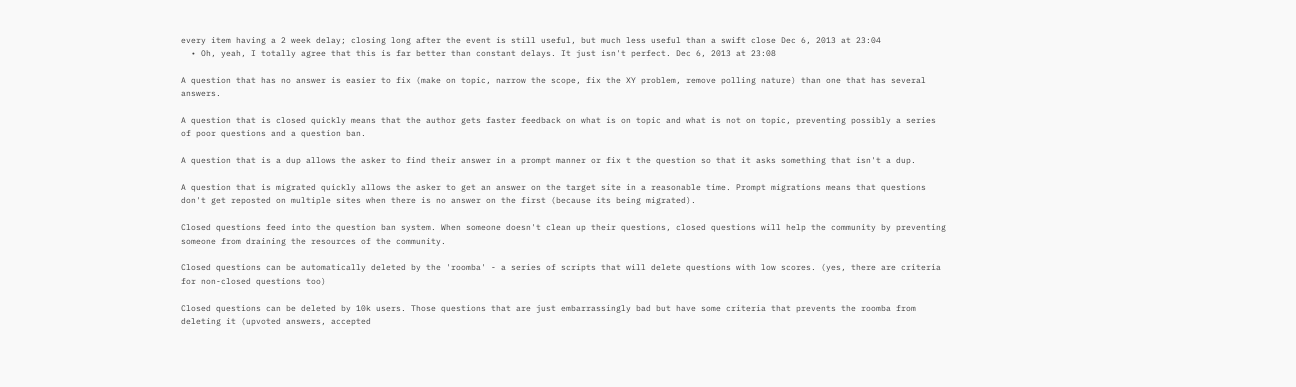every item having a 2 week delay; closing long after the event is still useful, but much less useful than a swift close Dec 6, 2013 at 23:04
  • Oh, yeah, I totally agree that this is far better than constant delays. It just isn't perfect. Dec 6, 2013 at 23:08

A question that has no answer is easier to fix (make on topic, narrow the scope, fix the XY problem, remove polling nature) than one that has several answers.

A question that is closed quickly means that the author gets faster feedback on what is on topic and what is not on topic, preventing possibly a series of poor questions and a question ban.

A question that is a dup allows the asker to find their answer in a prompt manner or fix t the question so that it asks something that isn't a dup.

A question that is migrated quickly allows the asker to get an answer on the target site in a reasonable time. Prompt migrations means that questions don't get reposted on multiple sites when there is no answer on the first (because its being migrated).

Closed questions feed into the question ban system. When someone doesn't clean up their questions, closed questions will help the community by preventing someone from draining the resources of the community.

Closed questions can be automatically deleted by the 'roomba' - a series of scripts that will delete questions with low scores. (yes, there are criteria for non-closed questions too)

Closed questions can be deleted by 10k users. Those questions that are just embarrassingly bad but have some criteria that prevents the roomba from deleting it (upvoted answers, accepted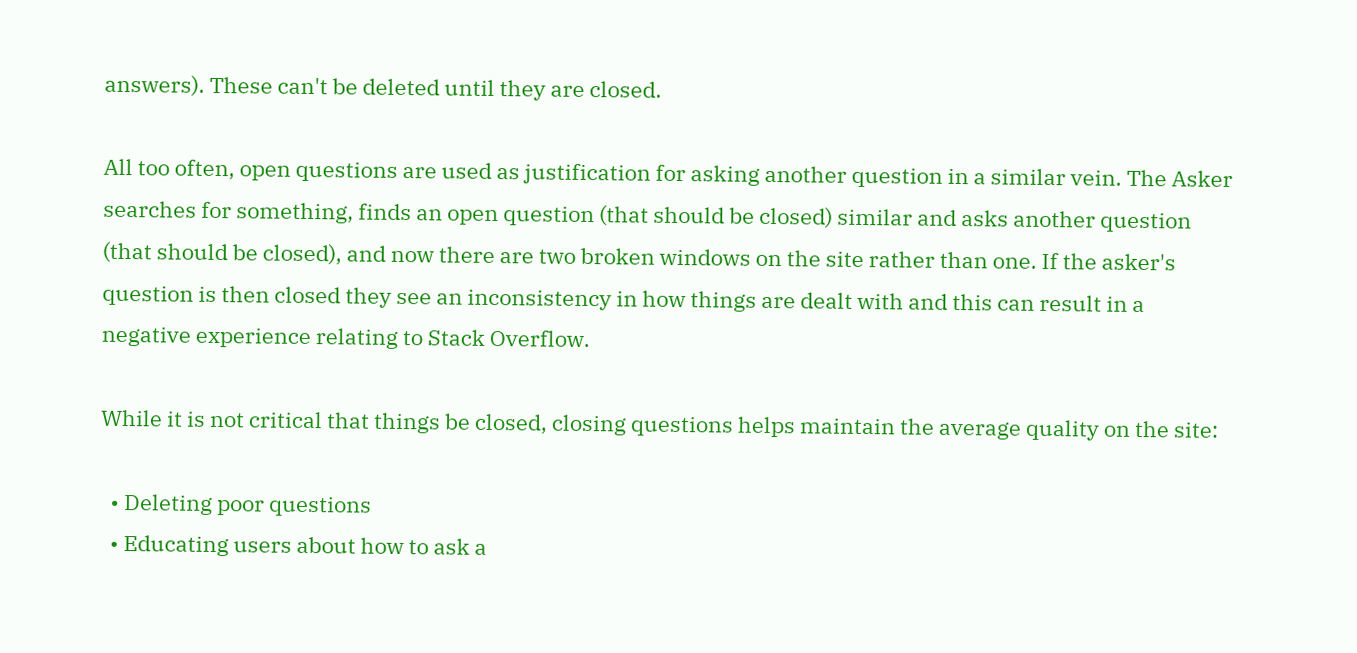answers). These can't be deleted until they are closed.

All too often, open questions are used as justification for asking another question in a similar vein. The Asker searches for something, finds an open question (that should be closed) similar and asks another question (that should be closed), and now there are two broken windows on the site rather than one. If the asker's question is then closed they see an inconsistency in how things are dealt with and this can result in a negative experience relating to Stack Overflow.

While it is not critical that things be closed, closing questions helps maintain the average quality on the site:

  • Deleting poor questions
  • Educating users about how to ask a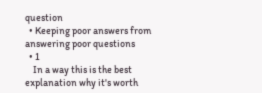question
  • Keeping poor answers from answering poor questions
  • 1
    In a way this is the best explanation why it's worth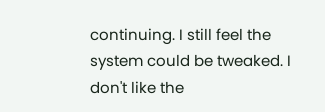continuing. I still feel the system could be tweaked. I don't like the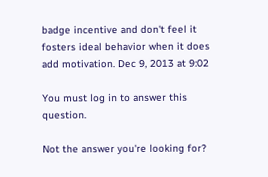badge incentive and don't feel it fosters ideal behavior when it does add motivation. Dec 9, 2013 at 9:02

You must log in to answer this question.

Not the answer you're looking for?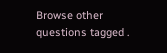Browse other questions tagged .